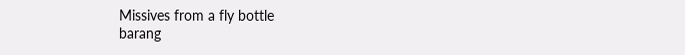Missives from a fly bottle
barang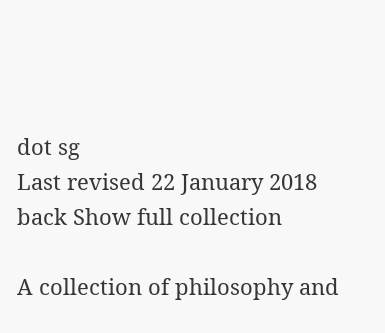dot sg
Last revised 22 January 2018
back Show full collection

A collection of philosophy and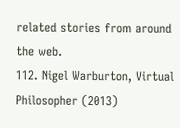related stories from around the web.
112. Nigel Warburton, Virtual Philosopher (2013)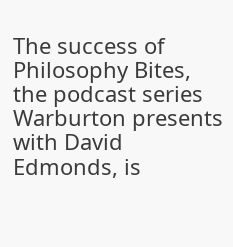The success of Philosophy Bites, the podcast series Warburton presents with David Edmonds, is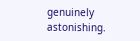genuinely astonishing.